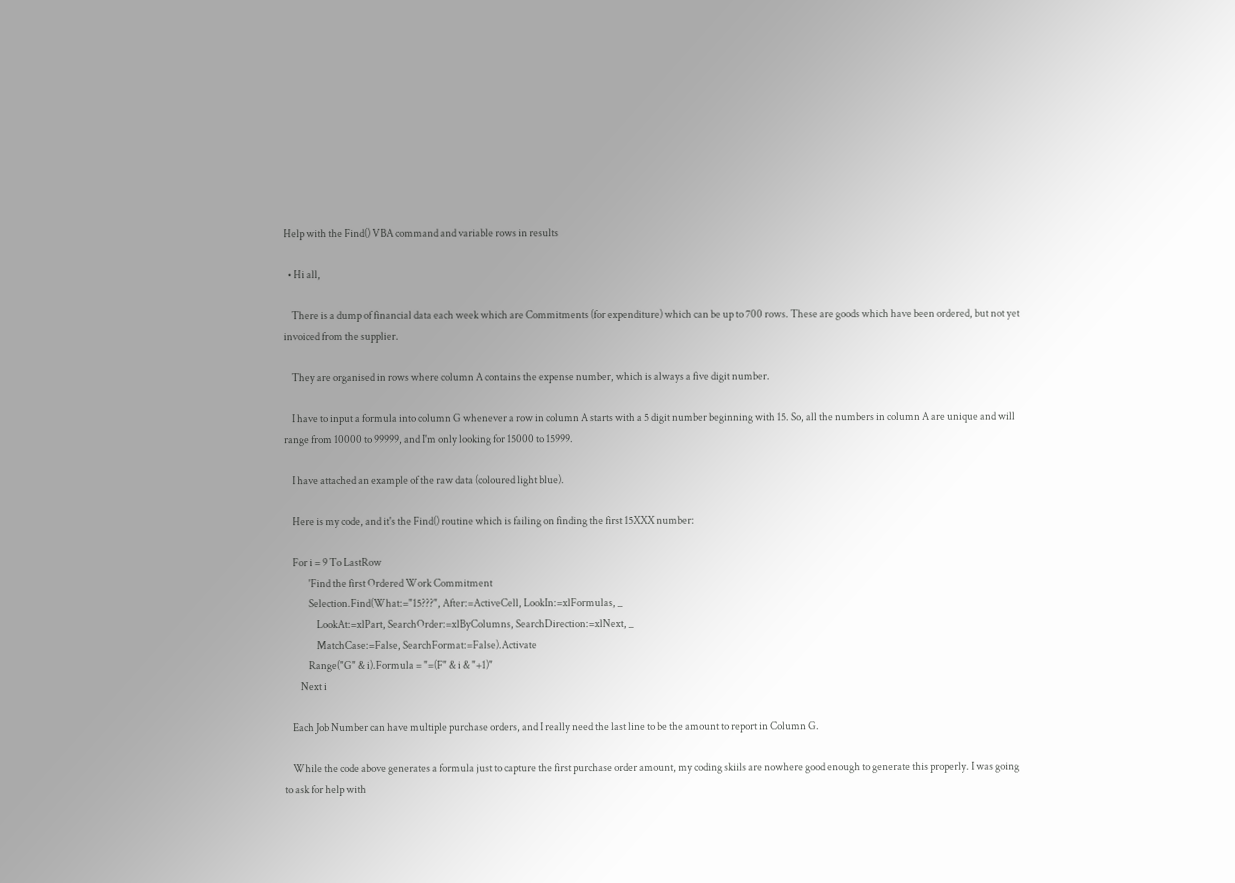Help with the Find() VBA command and variable rows in results

  • Hi all,

    There is a dump of financial data each week which are Commitments (for expenditure) which can be up to 700 rows. These are goods which have been ordered, but not yet invoiced from the supplier.

    They are organised in rows where column A contains the expense number, which is always a five digit number.

    I have to input a formula into column G whenever a row in column A starts with a 5 digit number beginning with 15. So, all the numbers in column A are unique and will range from 10000 to 99999, and I'm only looking for 15000 to 15999.

    I have attached an example of the raw data (coloured light blue).

    Here is my code, and it's the Find() routine which is failing on finding the first 15XXX number:

    For i = 9 To LastRow
            'Find the first Ordered Work Commitment
            Selection.Find(What:="15???", After:=ActiveCell, LookIn:=xlFormulas, _
                LookAt:=xlPart, SearchOrder:=xlByColumns, SearchDirection:=xlNext, _
                MatchCase:=False, SearchFormat:=False).Activate
            Range("G" & i).Formula = "=(F" & i & "+1)"
        Next i

    Each Job Number can have multiple purchase orders, and I really need the last line to be the amount to report in Column G.

    While the code above generates a formula just to capture the first purchase order amount, my coding skiils are nowhere good enough to generate this properly. I was going to ask for help with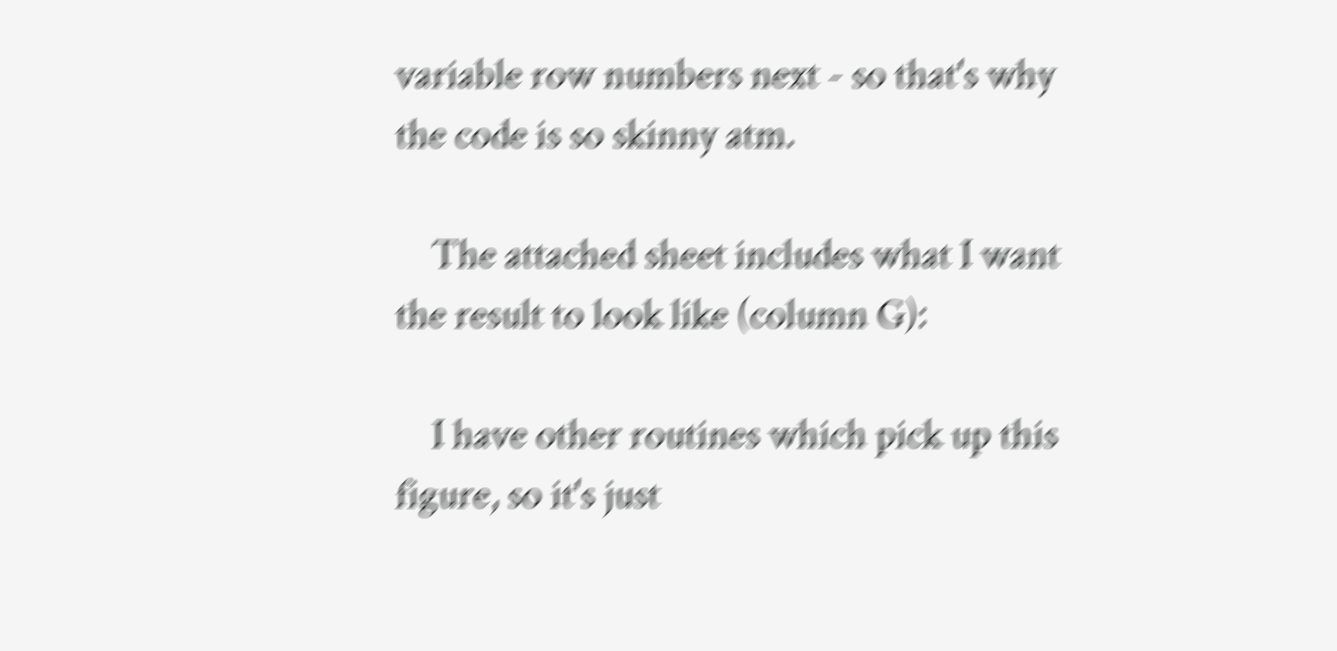variable row numbers next - so that's why the code is so skinny atm.

    The attached sheet includes what I want the result to look like (column G):

    I have other routines which pick up this figure, so it's just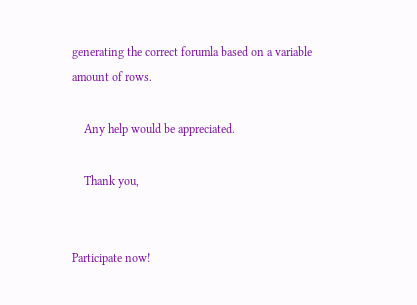generating the correct forumla based on a variable amount of rows.

    Any help would be appreciated.

    Thank you,


Participate now!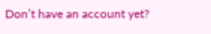Don’t have an account yet?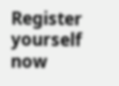Register yourself now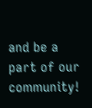and be a part of our community!